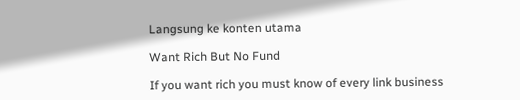Langsung ke konten utama

Want Rich But No Fund

If you want rich you must know of every link business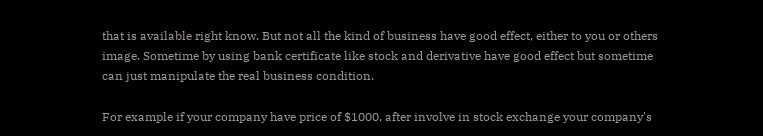that is available right know. But not all the kind of business have good effect, either to you or others image. Sometime by using bank certificate like stock and derivative have good effect but sometime can just manipulate the real business condition.

For example if your company have price of $1000, after involve in stock exchange your company's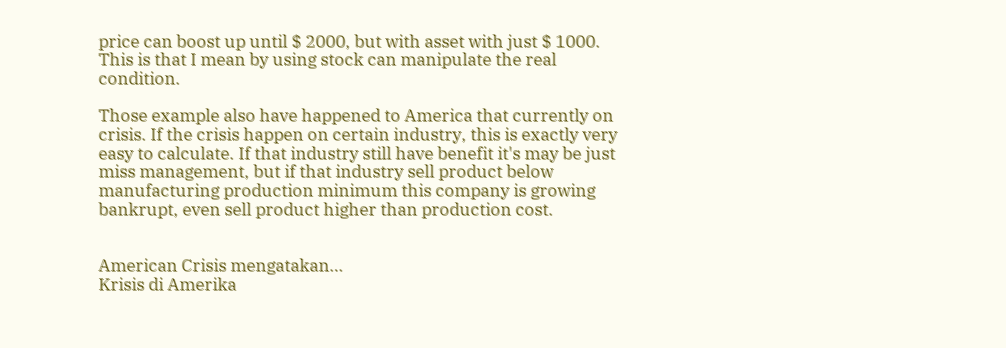price can boost up until $ 2000, but with asset with just $ 1000. This is that I mean by using stock can manipulate the real condition.

Those example also have happened to America that currently on crisis. If the crisis happen on certain industry, this is exactly very easy to calculate. If that industry still have benefit it's may be just miss management, but if that industry sell product below manufacturing production minimum this company is growing bankrupt, even sell product higher than production cost.


American Crisis mengatakan…
Krisis di Amerika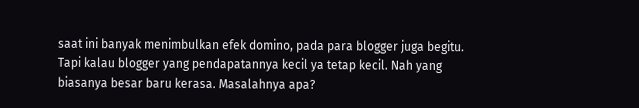saat ini banyak menimbulkan efek domino, pada para blogger juga begitu. Tapi kalau blogger yang pendapatannya kecil ya tetap kecil. Nah yang biasanya besar baru kerasa. Masalahnya apa?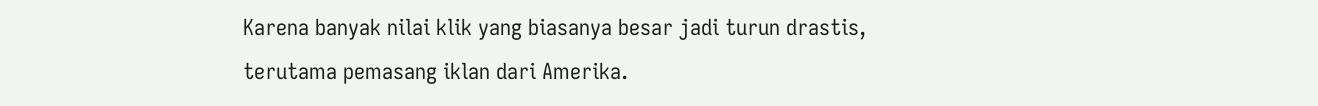Karena banyak nilai klik yang biasanya besar jadi turun drastis, terutama pemasang iklan dari Amerika.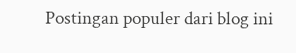Postingan populer dari blog ini